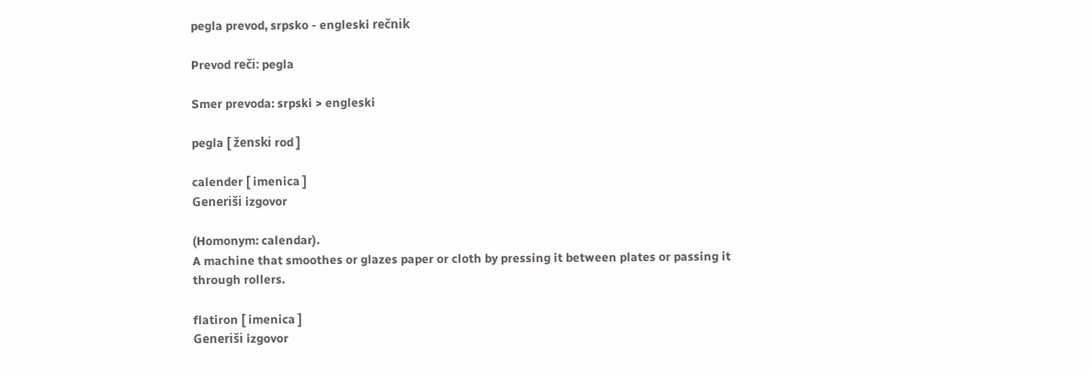pegla prevod, srpsko - engleski rečnik

Prevod reči: pegla

Smer prevoda: srpski > engleski

pegla [ ženski rod ]

calender [ imenica ]
Generiši izgovor

(Homonym: calendar).
A machine that smoothes or glazes paper or cloth by pressing it between plates or passing it through rollers.

flatiron [ imenica ]
Generiši izgovor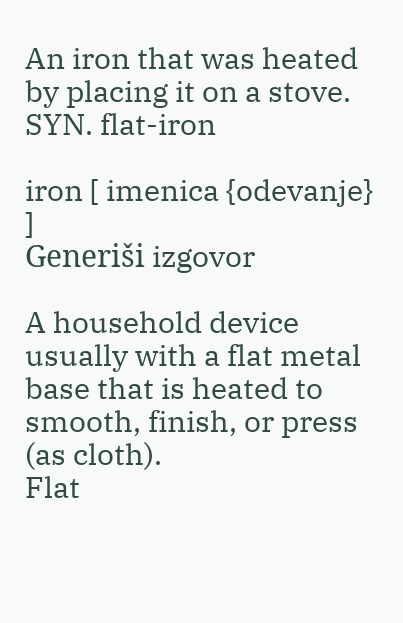An iron that was heated by placing it on a stove. SYN. flat-iron

iron [ imenica {odevanje} ]
Generiši izgovor

A household device usually with a flat metal base that is heated to smooth, finish, or press (as cloth).
Flat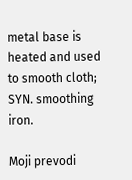metal base is heated and used to smooth cloth; SYN. smoothing iron.

Moji prevodi